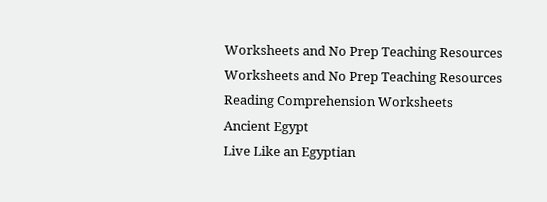Worksheets and No Prep Teaching Resources
Worksheets and No Prep Teaching Resources
Reading Comprehension Worksheets
Ancient Egypt
Live Like an Egyptian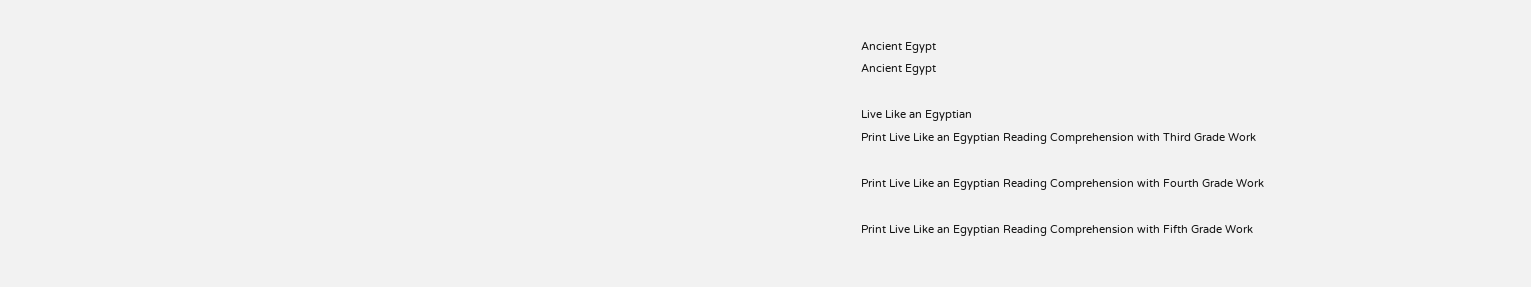Ancient Egypt
Ancient Egypt

Live Like an Egyptian
Print Live Like an Egyptian Reading Comprehension with Third Grade Work

Print Live Like an Egyptian Reading Comprehension with Fourth Grade Work

Print Live Like an Egyptian Reading Comprehension with Fifth Grade Work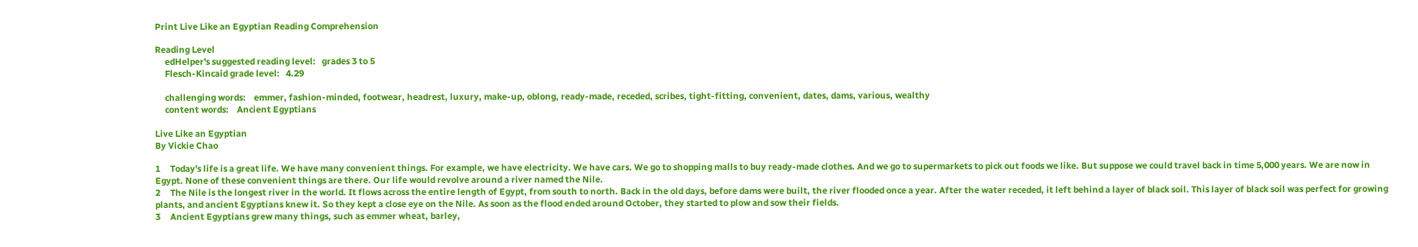Print Live Like an Egyptian Reading Comprehension

Reading Level
     edHelper's suggested reading level:   grades 3 to 5
     Flesch-Kincaid grade level:   4.29

     challenging words:    emmer, fashion-minded, footwear, headrest, luxury, make-up, oblong, ready-made, receded, scribes, tight-fitting, convenient, dates, dams, various, wealthy
     content words:    Ancient Egyptians

Live Like an Egyptian
By Vickie Chao

1     Today's life is a great life. We have many convenient things. For example, we have electricity. We have cars. We go to shopping malls to buy ready-made clothes. And we go to supermarkets to pick out foods we like. But suppose we could travel back in time 5,000 years. We are now in Egypt. None of these convenient things are there. Our life would revolve around a river named the Nile.
2     The Nile is the longest river in the world. It flows across the entire length of Egypt, from south to north. Back in the old days, before dams were built, the river flooded once a year. After the water receded, it left behind a layer of black soil. This layer of black soil was perfect for growing plants, and ancient Egyptians knew it. So they kept a close eye on the Nile. As soon as the flood ended around October, they started to plow and sow their fields.
3     Ancient Egyptians grew many things, such as emmer wheat, barley,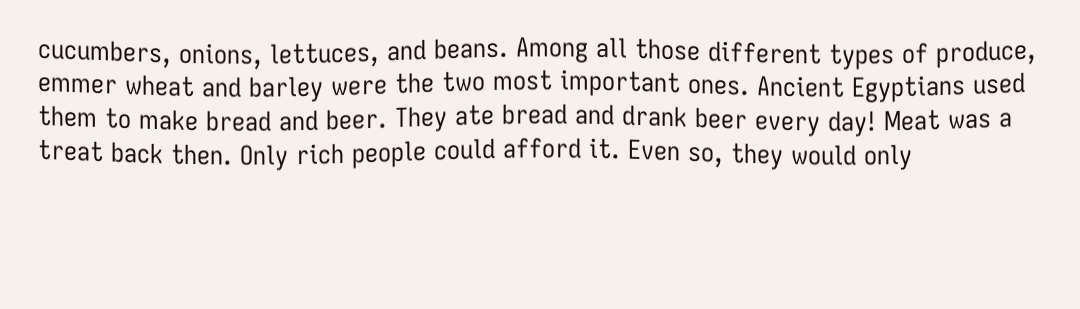cucumbers, onions, lettuces, and beans. Among all those different types of produce, emmer wheat and barley were the two most important ones. Ancient Egyptians used them to make bread and beer. They ate bread and drank beer every day! Meat was a treat back then. Only rich people could afford it. Even so, they would only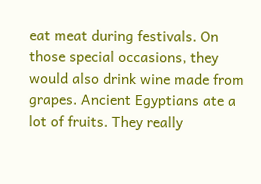eat meat during festivals. On those special occasions, they would also drink wine made from grapes. Ancient Egyptians ate a lot of fruits. They really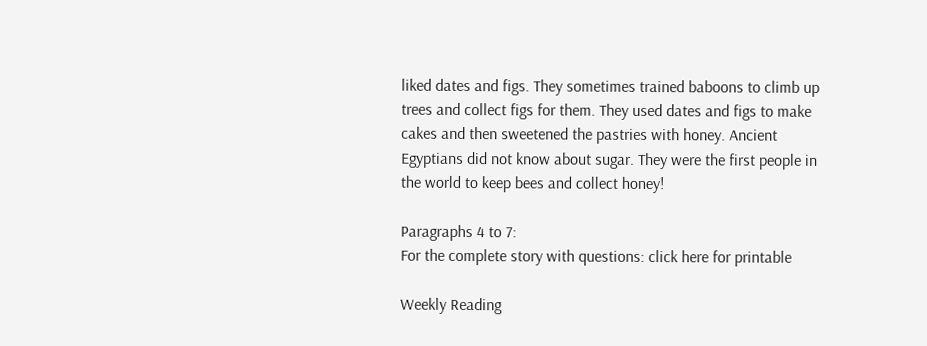liked dates and figs. They sometimes trained baboons to climb up trees and collect figs for them. They used dates and figs to make cakes and then sweetened the pastries with honey. Ancient Egyptians did not know about sugar. They were the first people in the world to keep bees and collect honey!

Paragraphs 4 to 7:
For the complete story with questions: click here for printable

Weekly Reading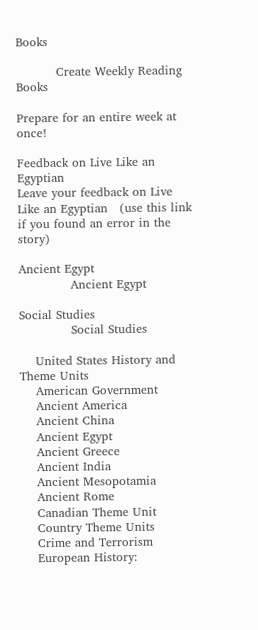Books

          Create Weekly Reading Books

Prepare for an entire week at once!

Feedback on Live Like an Egyptian
Leave your feedback on Live Like an Egyptian   (use this link if you found an error in the story)

Ancient Egypt
             Ancient Egypt

Social Studies
             Social Studies

    United States History and Theme Units
    American Government
    Ancient America
    Ancient China
    Ancient Egypt
    Ancient Greece
    Ancient India
    Ancient Mesopotamia
    Ancient Rome
    Canadian Theme Unit
    Country Theme Units
    Crime and Terrorism
    European History: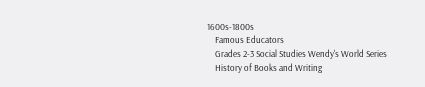1600s-1800s
    Famous Educators
    Grades 2-3 Social Studies Wendy's World Series
    History of Books and Writing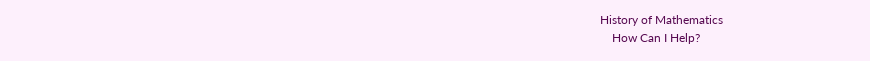History of Mathematics
    How Can I Help?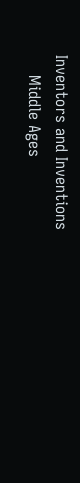Inventors and Inventions
    Middle Ages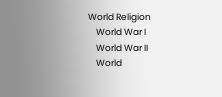World Religion
    World War I
    World War II
    World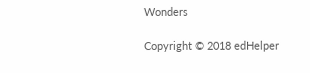Wonders

Copyright © 2018 edHelper